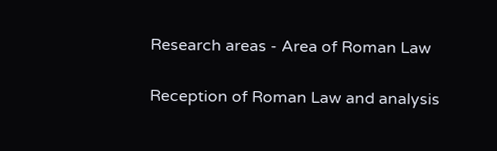Research areas - Area of Roman Law

Reception of Roman Law and analysis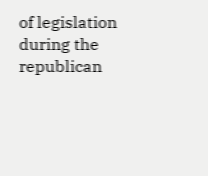of legislation during the republican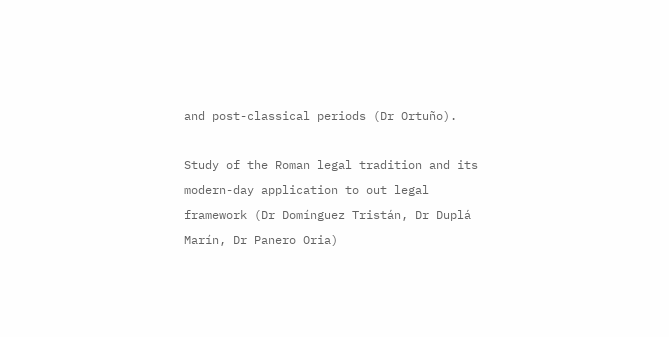and post-classical periods (Dr Ortuño).

Study of the Roman legal tradition and its modern-day application to out legal framework (Dr Domínguez Tristán, Dr Duplá Marín, Dr Panero Oria)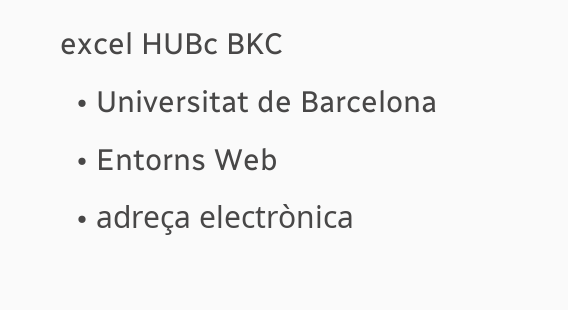excel HUBc BKC
  • Universitat de Barcelona
  • Entorns Web
  • adreça electrònica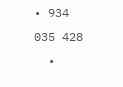• 934 035 428
  •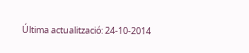Última actualització: 24-10-2014